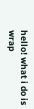hello! what i do is wrap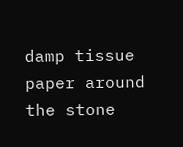damp tissue paper around the stone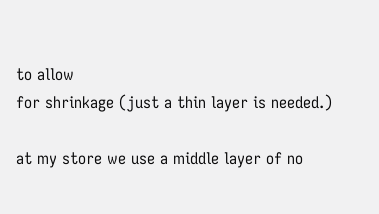to allow
for shrinkage (just a thin layer is needed.)

at my store we use a middle layer of no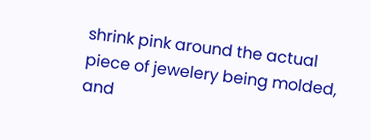shrink pink around the actual
piece of jewelery being molded, and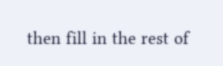then fill in the rest of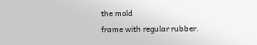the mold
frame with regular rubber.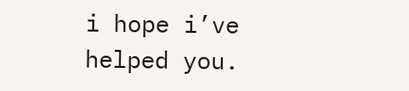i hope i’ve helped you.